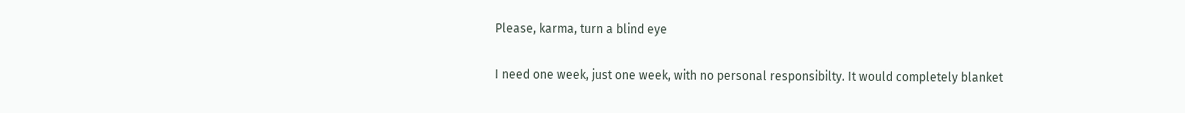Please, karma, turn a blind eye

I need one week, just one week, with no personal responsibilty. It would completely blanket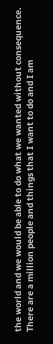the world and we would be able to do what we wanted without consequence.
There are a million people and things that I want to do and I am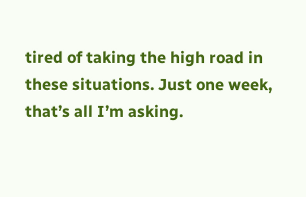tired of taking the high road in these situations. Just one week, that’s all I’m asking.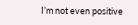I’m not even positive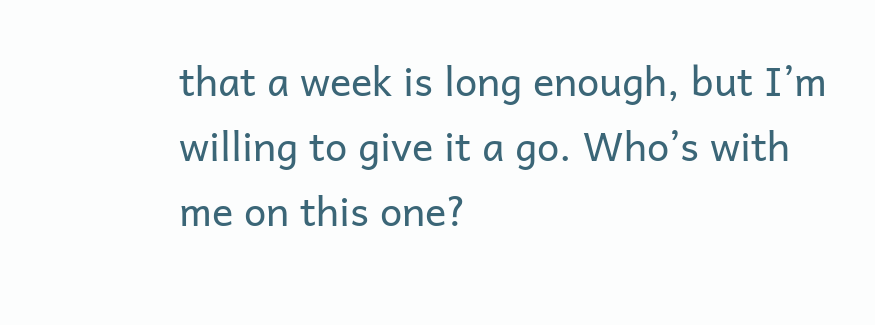that a week is long enough, but I’m willing to give it a go. Who’s with me on this one?